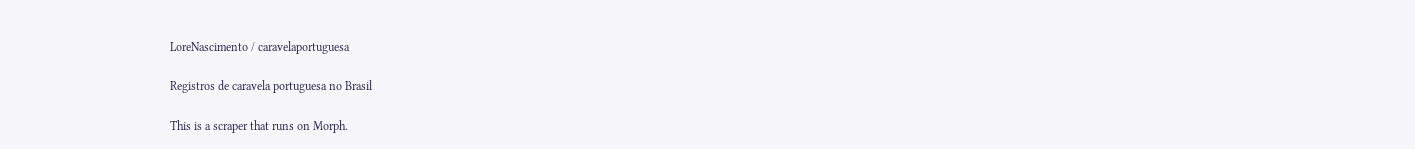LoreNascimento / caravelaportuguesa

Registros de caravela portuguesa no Brasil

This is a scraper that runs on Morph.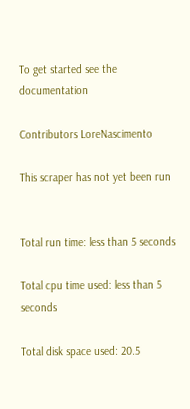To get started see the documentation

Contributors LoreNascimento

This scraper has not yet been run


Total run time: less than 5 seconds

Total cpu time used: less than 5 seconds

Total disk space used: 20.5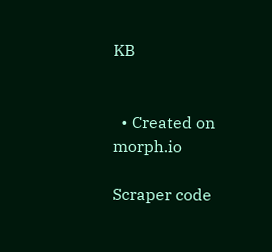KB


  • Created on morph.io

Scraper code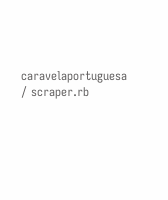caravelaportuguesa / scraper.rb